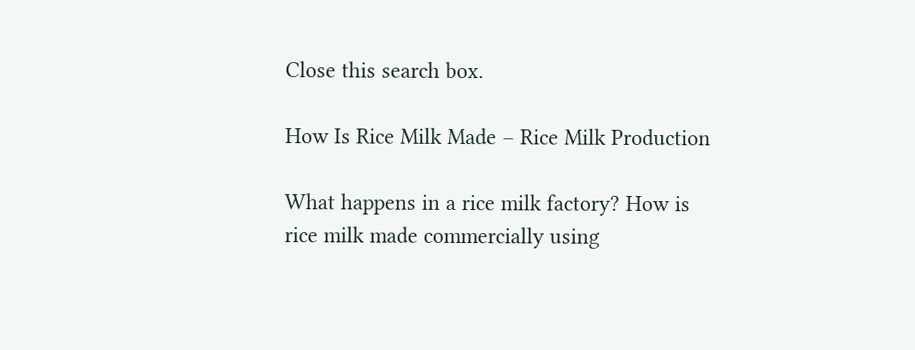Close this search box.

How Is Rice Milk Made – Rice Milk Production

What happens in a rice milk factory? How is rice milk made commercially using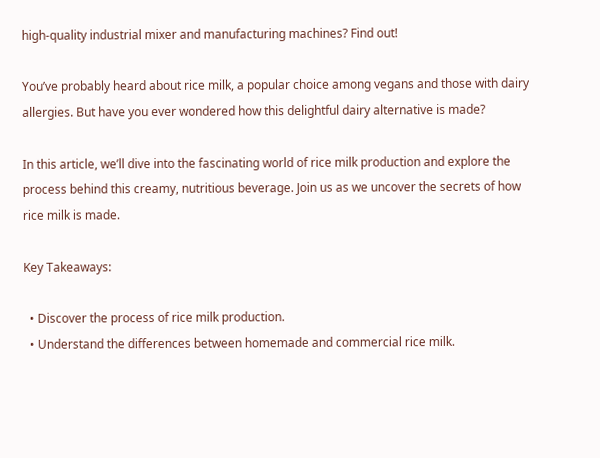high-quality industrial mixer and manufacturing machines? Find out!

You’ve probably heard about rice milk, a popular choice among vegans and those with dairy allergies. But have you ever wondered how this delightful dairy alternative is made?

In this article, we’ll dive into the fascinating world of rice milk production and explore the process behind this creamy, nutritious beverage. Join us as we uncover the secrets of how rice milk is made.

Key Takeaways:

  • Discover the process of rice milk production.
  • Understand the differences between homemade and commercial rice milk.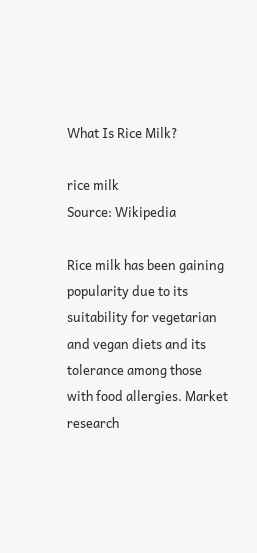What Is Rice Milk?

rice milk
Source: Wikipedia

Rice milk has been gaining popularity due to its suitability for vegetarian and vegan diets and its tolerance among those with food allergies. Market research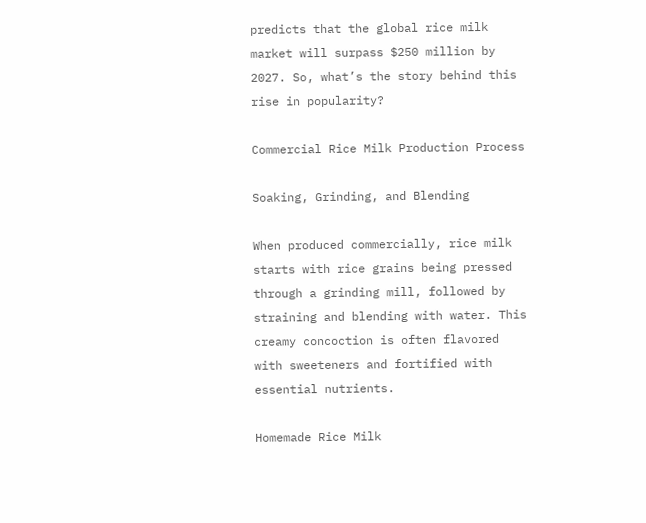predicts that the global rice milk market will surpass $250 million by 2027. So, what’s the story behind this rise in popularity?

Commercial Rice Milk Production Process

Soaking, Grinding, and Blending

When produced commercially, rice milk starts with rice grains being pressed through a grinding mill, followed by straining and blending with water. This creamy concoction is often flavored with sweeteners and fortified with essential nutrients.

Homemade Rice Milk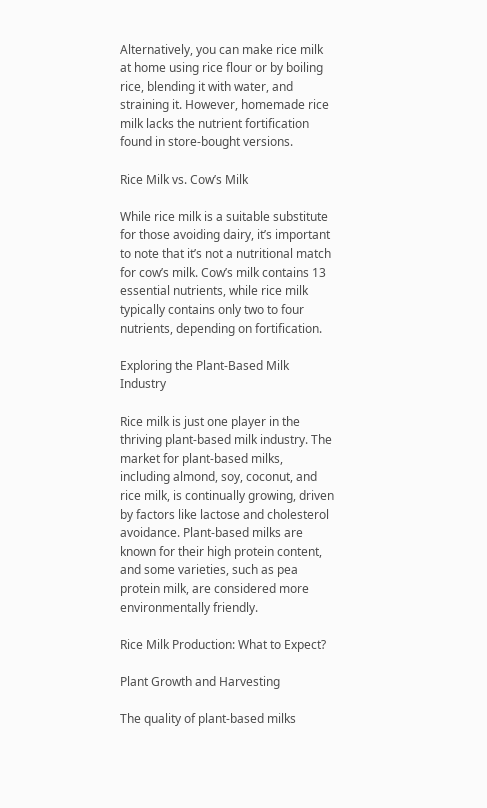Alternatively, you can make rice milk at home using rice flour or by boiling rice, blending it with water, and straining it. However, homemade rice milk lacks the nutrient fortification found in store-bought versions.

Rice Milk vs. Cow’s Milk

While rice milk is a suitable substitute for those avoiding dairy, it’s important to note that it’s not a nutritional match for cow’s milk. Cow’s milk contains 13 essential nutrients, while rice milk typically contains only two to four nutrients, depending on fortification.

Exploring the Plant-Based Milk Industry

Rice milk is just one player in the thriving plant-based milk industry. The market for plant-based milks, including almond, soy, coconut, and rice milk, is continually growing, driven by factors like lactose and cholesterol avoidance. Plant-based milks are known for their high protein content, and some varieties, such as pea protein milk, are considered more environmentally friendly.

Rice Milk Production: What to Expect?

Plant Growth and Harvesting

The quality of plant-based milks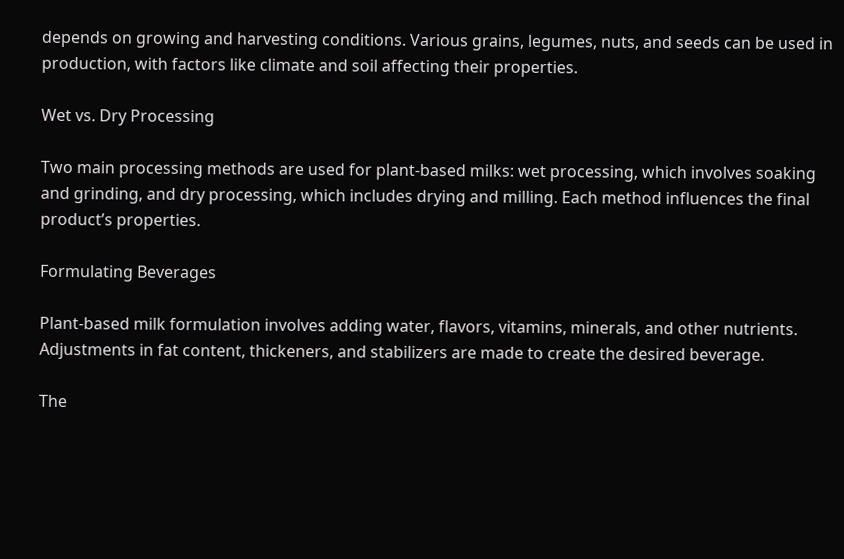depends on growing and harvesting conditions. Various grains, legumes, nuts, and seeds can be used in production, with factors like climate and soil affecting their properties.

Wet vs. Dry Processing

Two main processing methods are used for plant-based milks: wet processing, which involves soaking and grinding, and dry processing, which includes drying and milling. Each method influences the final product’s properties.

Formulating Beverages

Plant-based milk formulation involves adding water, flavors, vitamins, minerals, and other nutrients. Adjustments in fat content, thickeners, and stabilizers are made to create the desired beverage.

The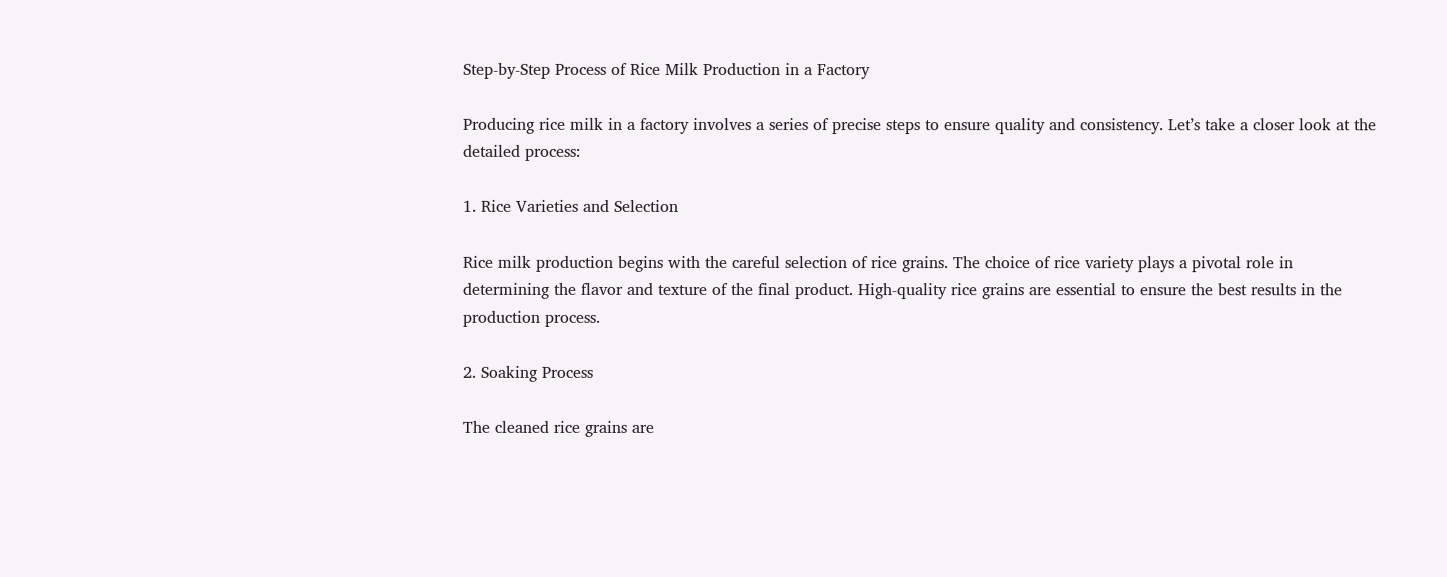Step-by-Step Process of Rice Milk Production in a Factory

Producing rice milk in a factory involves a series of precise steps to ensure quality and consistency. Let’s take a closer look at the detailed process:

1. Rice Varieties and Selection

Rice milk production begins with the careful selection of rice grains. The choice of rice variety plays a pivotal role in determining the flavor and texture of the final product. High-quality rice grains are essential to ensure the best results in the production process.

2. Soaking Process

The cleaned rice grains are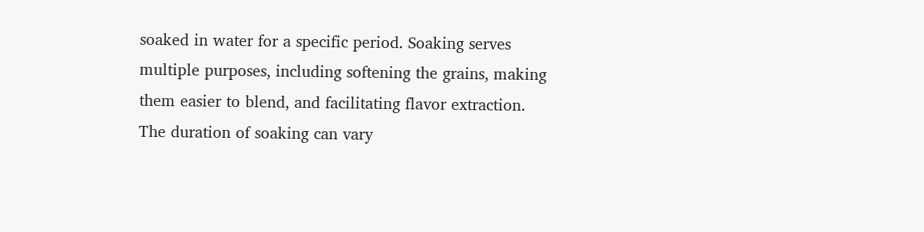soaked in water for a specific period. Soaking serves multiple purposes, including softening the grains, making them easier to blend, and facilitating flavor extraction. The duration of soaking can vary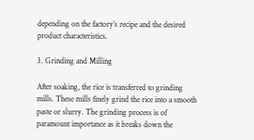depending on the factory’s recipe and the desired product characteristics.

3. Grinding and Milling

After soaking, the rice is transferred to grinding mills. These mills finely grind the rice into a smooth paste or slurry. The grinding process is of paramount importance as it breaks down the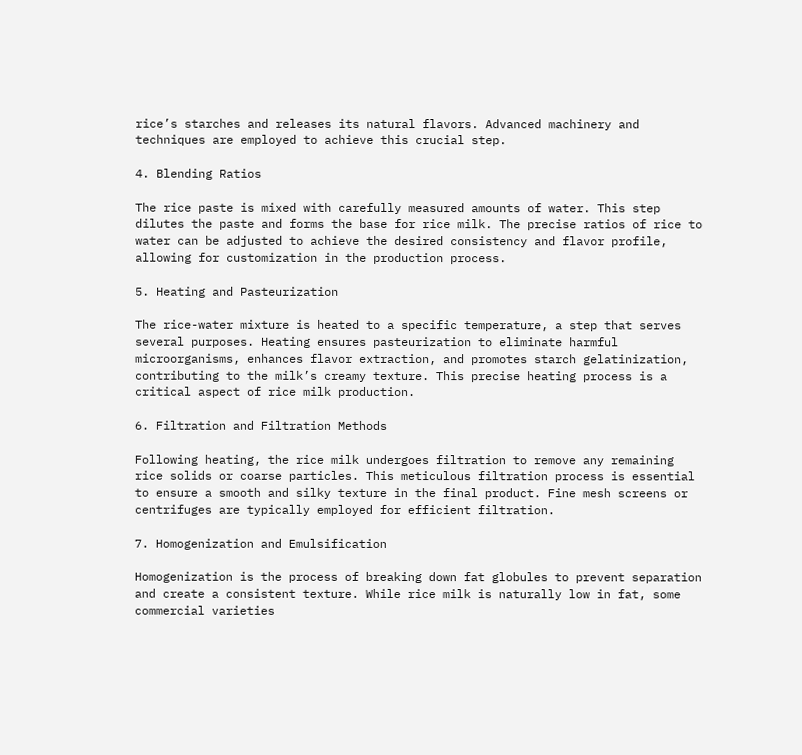rice’s starches and releases its natural flavors. Advanced machinery and techniques are employed to achieve this crucial step.

4. Blending Ratios

The rice paste is mixed with carefully measured amounts of water. This step dilutes the paste and forms the base for rice milk. The precise ratios of rice to water can be adjusted to achieve the desired consistency and flavor profile, allowing for customization in the production process.

5. Heating and Pasteurization

The rice-water mixture is heated to a specific temperature, a step that serves several purposes. Heating ensures pasteurization to eliminate harmful microorganisms, enhances flavor extraction, and promotes starch gelatinization, contributing to the milk’s creamy texture. This precise heating process is a critical aspect of rice milk production.

6. Filtration and Filtration Methods

Following heating, the rice milk undergoes filtration to remove any remaining rice solids or coarse particles. This meticulous filtration process is essential to ensure a smooth and silky texture in the final product. Fine mesh screens or centrifuges are typically employed for efficient filtration.

7. Homogenization and Emulsification

Homogenization is the process of breaking down fat globules to prevent separation and create a consistent texture. While rice milk is naturally low in fat, some commercial varieties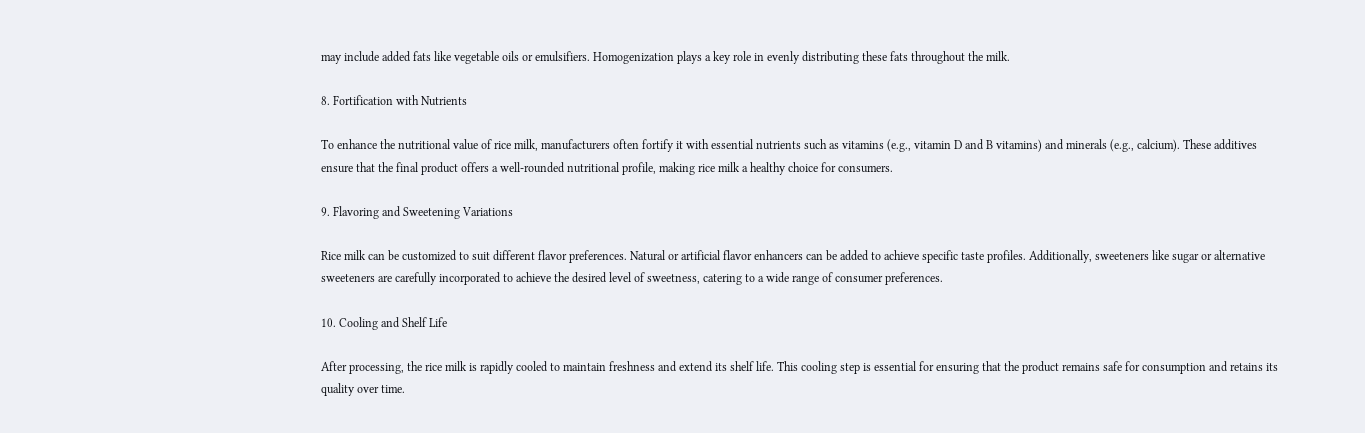may include added fats like vegetable oils or emulsifiers. Homogenization plays a key role in evenly distributing these fats throughout the milk.

8. Fortification with Nutrients

To enhance the nutritional value of rice milk, manufacturers often fortify it with essential nutrients such as vitamins (e.g., vitamin D and B vitamins) and minerals (e.g., calcium). These additives ensure that the final product offers a well-rounded nutritional profile, making rice milk a healthy choice for consumers.

9. Flavoring and Sweetening Variations

Rice milk can be customized to suit different flavor preferences. Natural or artificial flavor enhancers can be added to achieve specific taste profiles. Additionally, sweeteners like sugar or alternative sweeteners are carefully incorporated to achieve the desired level of sweetness, catering to a wide range of consumer preferences.

10. Cooling and Shelf Life

After processing, the rice milk is rapidly cooled to maintain freshness and extend its shelf life. This cooling step is essential for ensuring that the product remains safe for consumption and retains its quality over time.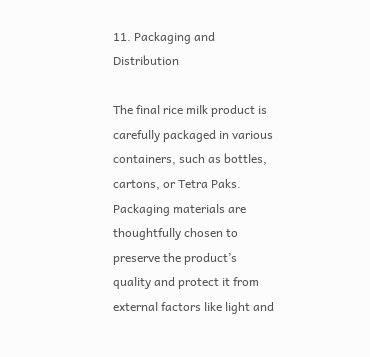11. Packaging and Distribution

The final rice milk product is carefully packaged in various containers, such as bottles, cartons, or Tetra Paks. Packaging materials are thoughtfully chosen to preserve the product’s quality and protect it from external factors like light and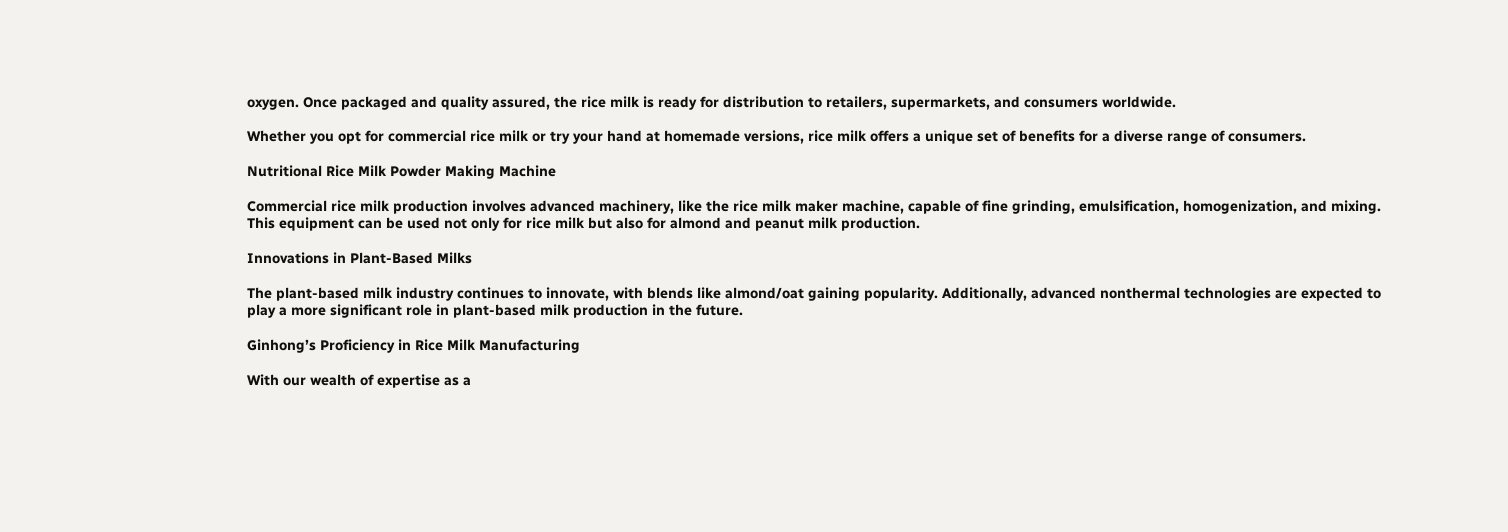oxygen. Once packaged and quality assured, the rice milk is ready for distribution to retailers, supermarkets, and consumers worldwide.

Whether you opt for commercial rice milk or try your hand at homemade versions, rice milk offers a unique set of benefits for a diverse range of consumers.

Nutritional Rice Milk Powder Making Machine

Commercial rice milk production involves advanced machinery, like the rice milk maker machine, capable of fine grinding, emulsification, homogenization, and mixing. This equipment can be used not only for rice milk but also for almond and peanut milk production.

Innovations in Plant-Based Milks

The plant-based milk industry continues to innovate, with blends like almond/oat gaining popularity. Additionally, advanced nonthermal technologies are expected to play a more significant role in plant-based milk production in the future.

Ginhong’s Proficiency in Rice Milk Manufacturing

With our wealth of expertise as a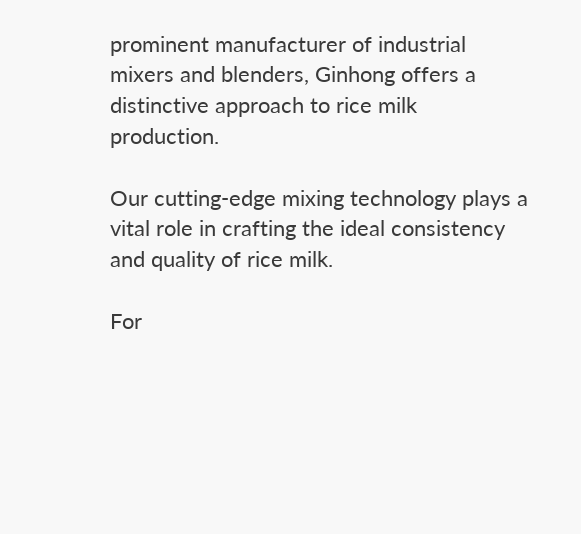prominent manufacturer of industrial mixers and blenders, Ginhong offers a distinctive approach to rice milk production.

Our cutting-edge mixing technology plays a vital role in crafting the ideal consistency and quality of rice milk.

For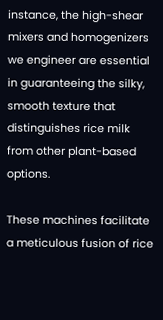instance, the high-shear mixers and homogenizers we engineer are essential in guaranteeing the silky, smooth texture that distinguishes rice milk from other plant-based options.

These machines facilitate a meticulous fusion of rice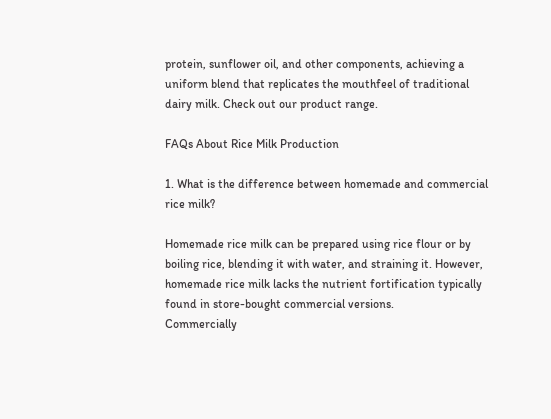protein, sunflower oil, and other components, achieving a uniform blend that replicates the mouthfeel of traditional dairy milk. Check out our product range.

FAQs About Rice Milk Production

1. What is the difference between homemade and commercial rice milk?

Homemade rice milk can be prepared using rice flour or by boiling rice, blending it with water, and straining it. However, homemade rice milk lacks the nutrient fortification typically found in store-bought commercial versions.
Commercially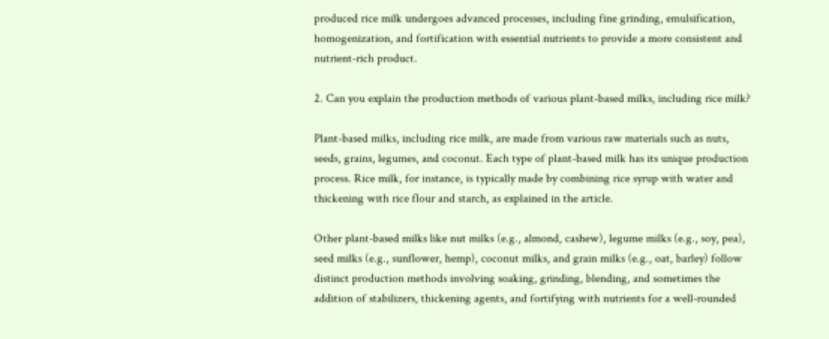produced rice milk undergoes advanced processes, including fine grinding, emulsification, homogenization, and fortification with essential nutrients to provide a more consistent and nutrient-rich product.

2. Can you explain the production methods of various plant-based milks, including rice milk?

Plant-based milks, including rice milk, are made from various raw materials such as nuts, seeds, grains, legumes, and coconut. Each type of plant-based milk has its unique production process. Rice milk, for instance, is typically made by combining rice syrup with water and thickening with rice flour and starch, as explained in the article.

Other plant-based milks like nut milks (e.g., almond, cashew), legume milks (e.g., soy, pea), seed milks (e.g., sunflower, hemp), coconut milks, and grain milks (e.g., oat, barley) follow distinct production methods involving soaking, grinding, blending, and sometimes the addition of stabilizers, thickening agents, and fortifying with nutrients for a well-rounded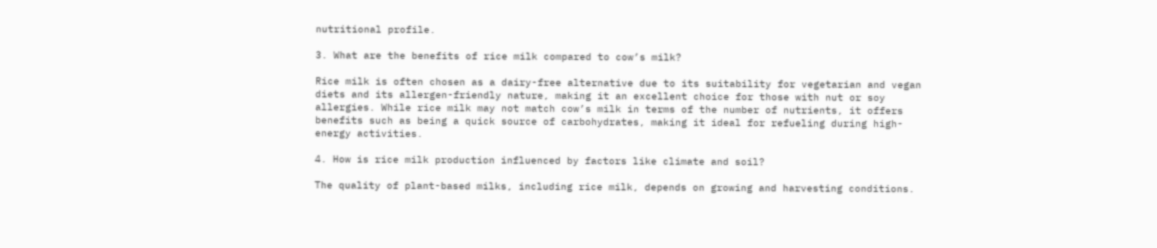nutritional profile.

3. What are the benefits of rice milk compared to cow’s milk?

Rice milk is often chosen as a dairy-free alternative due to its suitability for vegetarian and vegan diets and its allergen-friendly nature, making it an excellent choice for those with nut or soy allergies. While rice milk may not match cow’s milk in terms of the number of nutrients, it offers benefits such as being a quick source of carbohydrates, making it ideal for refueling during high-energy activities.

4. How is rice milk production influenced by factors like climate and soil?

The quality of plant-based milks, including rice milk, depends on growing and harvesting conditions.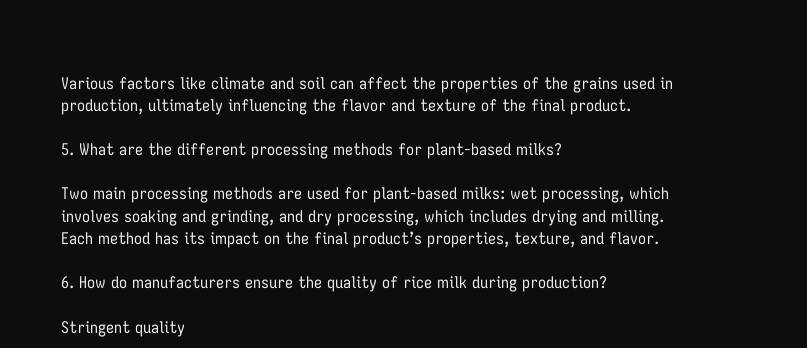Various factors like climate and soil can affect the properties of the grains used in production, ultimately influencing the flavor and texture of the final product.

5. What are the different processing methods for plant-based milks?

Two main processing methods are used for plant-based milks: wet processing, which involves soaking and grinding, and dry processing, which includes drying and milling. Each method has its impact on the final product’s properties, texture, and flavor.

6. How do manufacturers ensure the quality of rice milk during production?

Stringent quality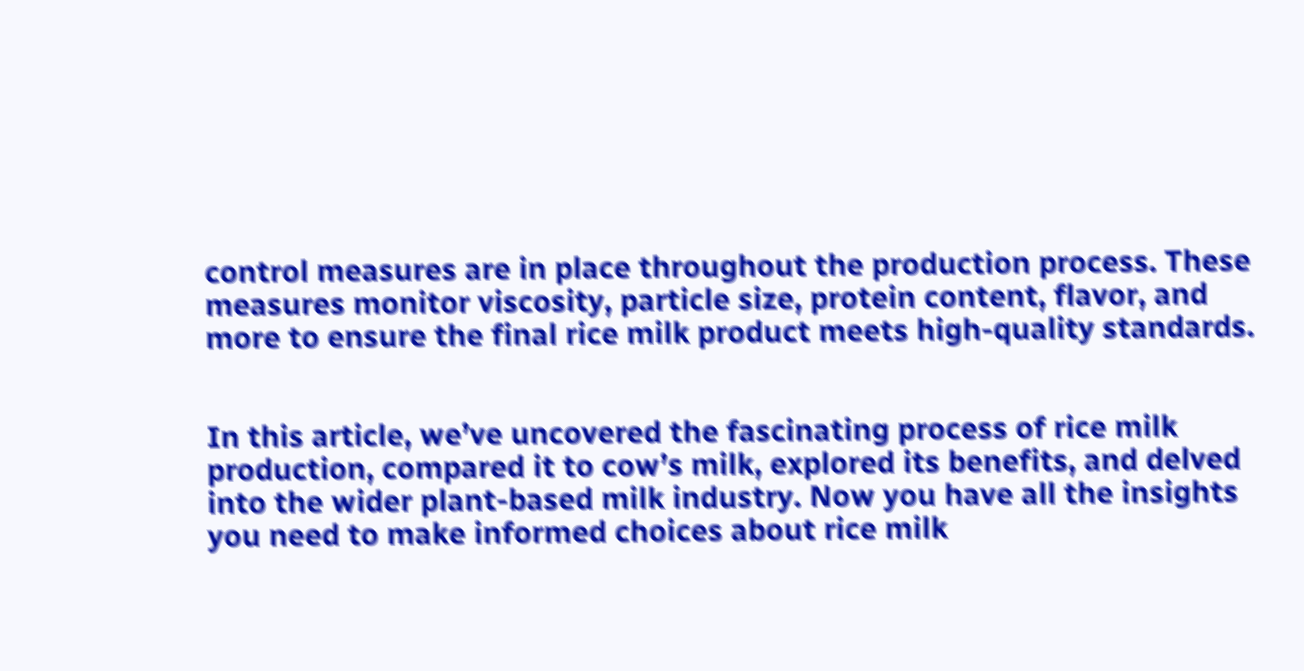control measures are in place throughout the production process. These measures monitor viscosity, particle size, protein content, flavor, and more to ensure the final rice milk product meets high-quality standards.


In this article, we’ve uncovered the fascinating process of rice milk production, compared it to cow’s milk, explored its benefits, and delved into the wider plant-based milk industry. Now you have all the insights you need to make informed choices about rice milk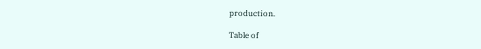production.

Table of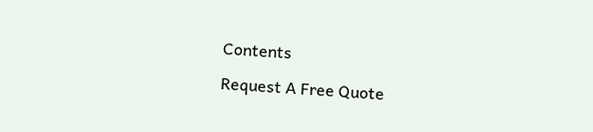Contents

Request A Free Quote